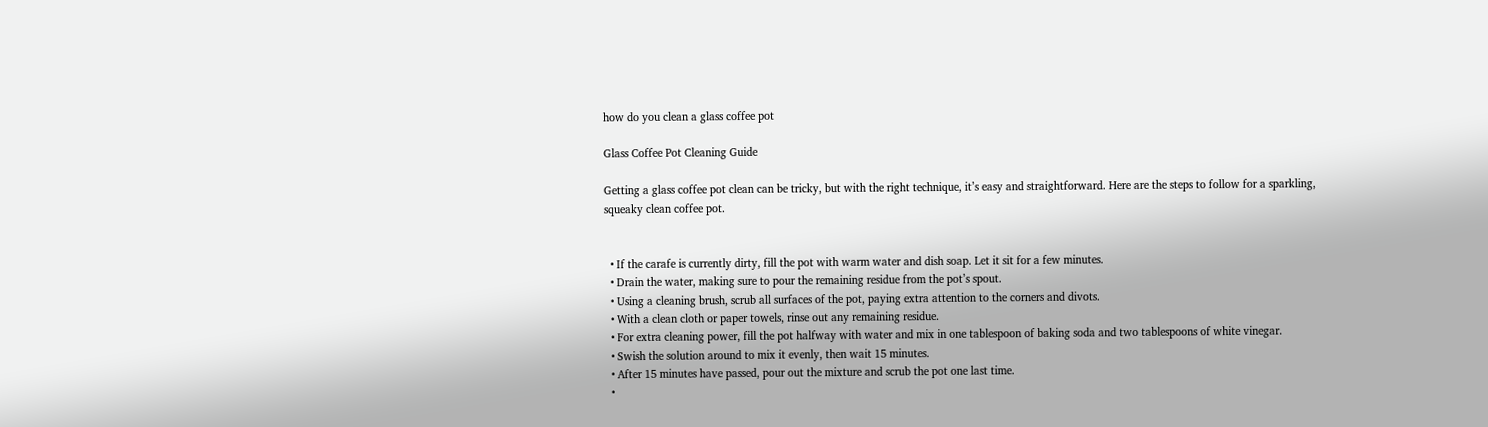how do you clean a glass coffee pot

Glass Coffee Pot Cleaning Guide

Getting a glass coffee pot clean can be tricky, but with the right technique, it’s easy and straightforward. Here are the steps to follow for a sparkling, squeaky clean coffee pot.


  • If the carafe is currently dirty, fill the pot with warm water and dish soap. Let it sit for a few minutes.
  • Drain the water, making sure to pour the remaining residue from the pot’s spout.
  • Using a cleaning brush, scrub all surfaces of the pot, paying extra attention to the corners and divots.
  • With a clean cloth or paper towels, rinse out any remaining residue.
  • For extra cleaning power, fill the pot halfway with water and mix in one tablespoon of baking soda and two tablespoons of white vinegar.
  • Swish the solution around to mix it evenly, then wait 15 minutes.
  • After 15 minutes have passed, pour out the mixture and scrub the pot one last time.
  •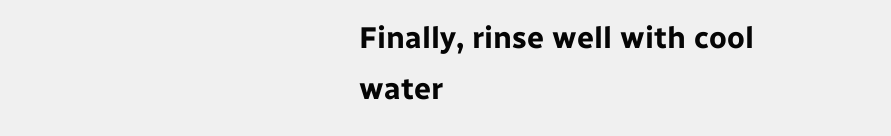Finally, rinse well with cool water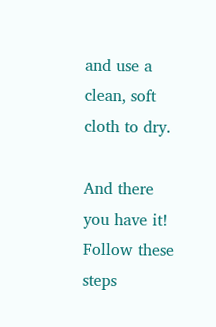and use a clean, soft cloth to dry.

And there you have it! Follow these steps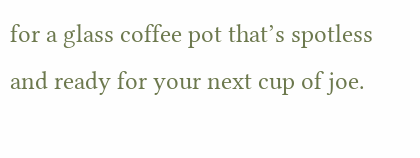for a glass coffee pot that’s spotless and ready for your next cup of joe.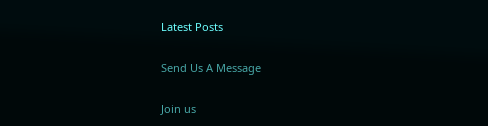Latest Posts

Send Us A Message

Join us